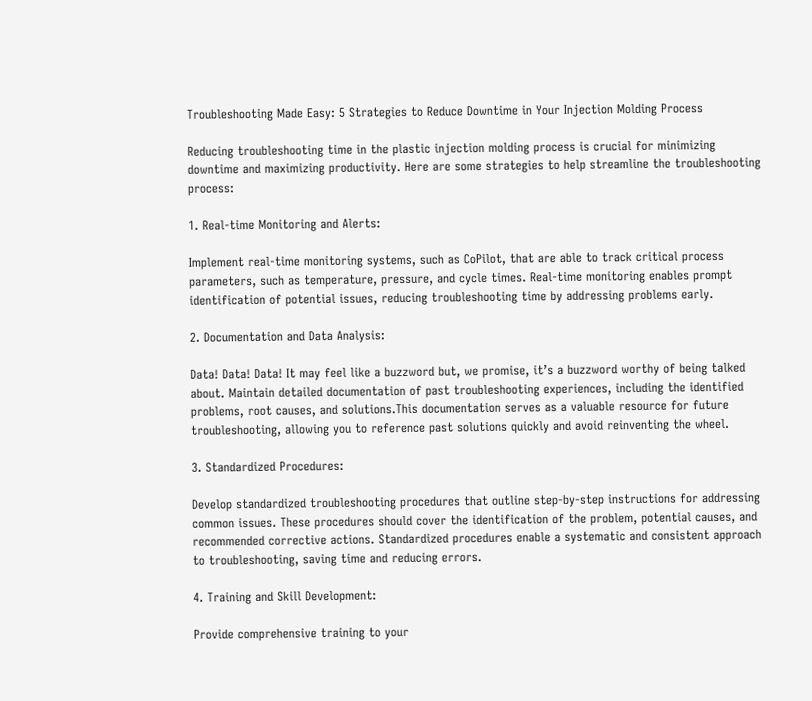Troubleshooting Made Easy: 5 Strategies to Reduce Downtime in Your Injection Molding Process

Reducing troubleshooting time in the plastic injection molding process is crucial for minimizing downtime and maximizing productivity. Here are some strategies to help streamline the troubleshooting process:

1. Real-time Monitoring and Alerts:

Implement real-time monitoring systems, such as CoPilot, that are able to track critical process parameters, such as temperature, pressure, and cycle times. Real-time monitoring enables prompt identification of potential issues, reducing troubleshooting time by addressing problems early.

2. Documentation and Data Analysis:

Data! Data! Data! It may feel like a buzzword but, we promise, it’s a buzzword worthy of being talked about. Maintain detailed documentation of past troubleshooting experiences, including the identified problems, root causes, and solutions.This documentation serves as a valuable resource for future troubleshooting, allowing you to reference past solutions quickly and avoid reinventing the wheel.

3. Standardized Procedures:

Develop standardized troubleshooting procedures that outline step-by-step instructions for addressing common issues. These procedures should cover the identification of the problem, potential causes, and recommended corrective actions. Standardized procedures enable a systematic and consistent approach to troubleshooting, saving time and reducing errors.

4. Training and Skill Development:

Provide comprehensive training to your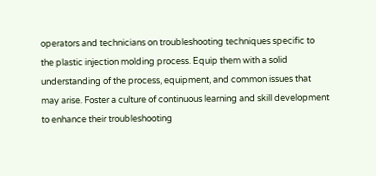operators and technicians on troubleshooting techniques specific to the plastic injection molding process. Equip them with a solid understanding of the process, equipment, and common issues that may arise. Foster a culture of continuous learning and skill development to enhance their troubleshooting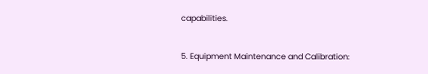capabilities.

5. Equipment Maintenance and Calibration: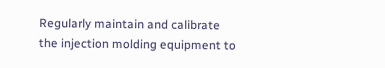Regularly maintain and calibrate the injection molding equipment to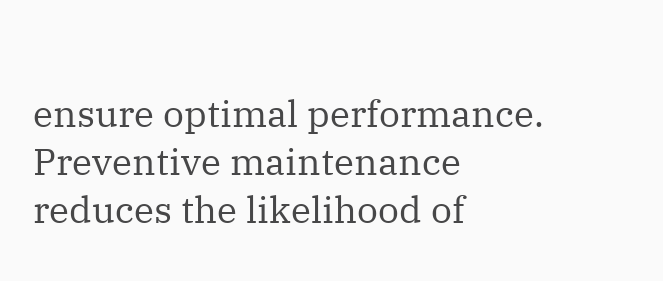ensure optimal performance. Preventive maintenance reduces the likelihood of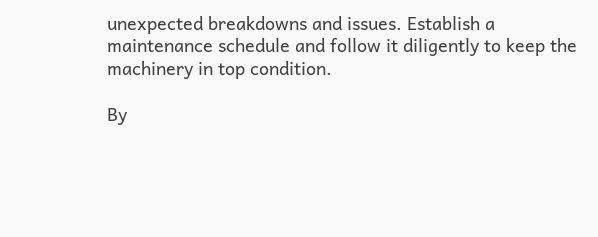unexpected breakdowns and issues. Establish a maintenance schedule and follow it diligently to keep the machinery in top condition.

By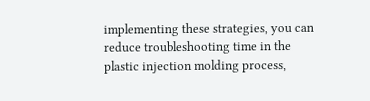implementing these strategies, you can reduce troubleshooting time in the plastic injection molding process,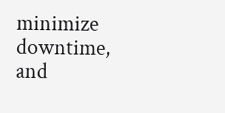minimize downtime, and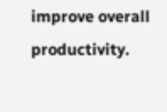improve overall productivity.